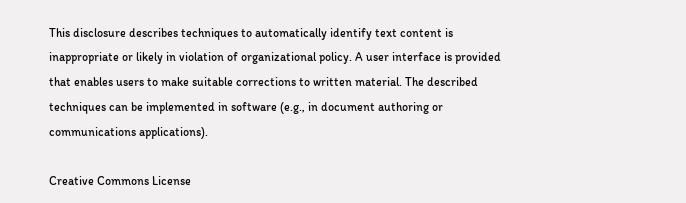This disclosure describes techniques to automatically identify text content is inappropriate or likely in violation of organizational policy. A user interface is provided that enables users to make suitable corrections to written material. The described techniques can be implemented in software (e.g., in document authoring or communications applications).

Creative Commons License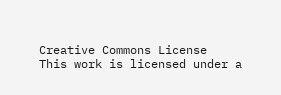Creative Commons License
This work is licensed under a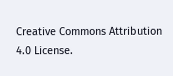Creative Commons Attribution 4.0 License.